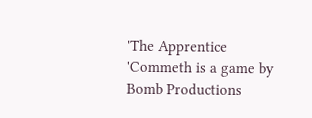'The Apprentice 'Commeth is a game by Bomb Productions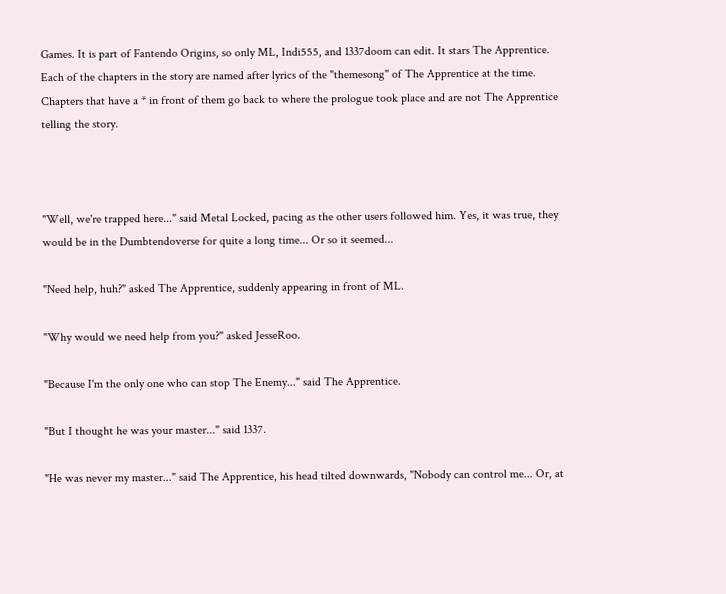Games. It is part of Fantendo Origins, so only ML, Indi555, and 1337doom can edit. It stars The Apprentice. Each of the chapters in the story are named after lyrics of the "themesong" of The Apprentice at the time. Chapters that have a * in front of them go back to where the prologue took place and are not The Apprentice telling the story.



"Well, we're trapped here..." said Metal Locked, pacing as the other users followed him. Yes, it was true, they would be in the Dumbtendoverse for quite a long time... Or so it seemed...

"Need help, huh?" asked The Apprentice, suddenly appearing in front of ML.

"Why would we need help from you?" asked JesseRoo.

"Because I'm the only one who can stop The Enemy..." said The Apprentice.

"But I thought he was your master..." said 1337.

"He was never my master..." said The Apprentice, his head tilted downwards, "Nobody can control me... Or, at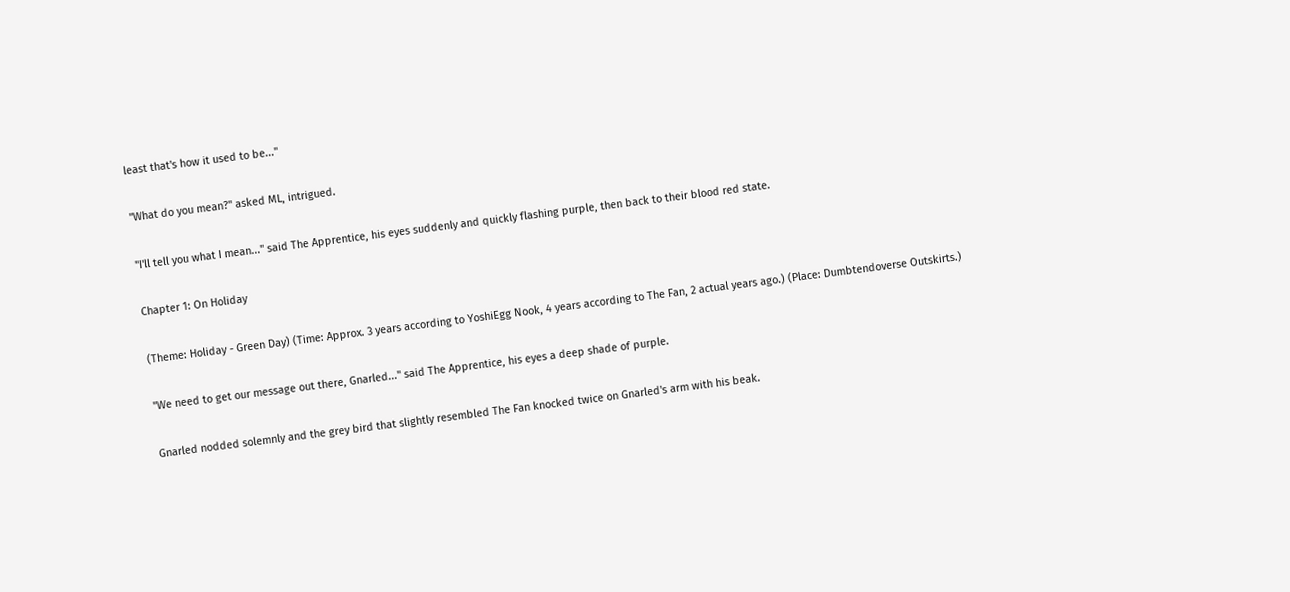least that's how it used to be..."

"What do you mean?" asked ML, intrigued.

"I'll tell you what I mean..." said The Apprentice, his eyes suddenly and quickly flashing purple, then back to their blood red state.

Chapter 1: On Holiday

(Theme: Holiday - Green Day) (Time: Approx. 3 years according to YoshiEgg Nook, 4 years according to The Fan, 2 actual years ago.) (Place: Dumbtendoverse Outskirts.)

"We need to get our message out there, Gnarled..." said The Apprentice, his eyes a deep shade of purple.

Gnarled nodded solemnly and the grey bird that slightly resembled The Fan knocked twice on Gnarled's arm with his beak.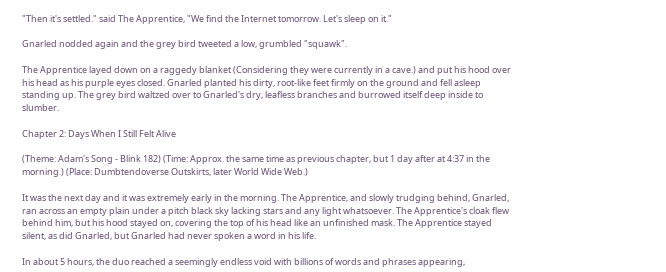"Then it's settled." said The Apprentice, "We find the Internet tomorrow. Let's sleep on it."

Gnarled nodded again and the grey bird tweeted a low, grumbled "squawk".

The Apprentice layed down on a raggedy blanket (Considering they were currently in a cave.) and put his hood over his head as his purple eyes closed. Gnarled planted his dirty, root-like feet firmly on the ground and fell asleep standing up. The grey bird waltzed over to Gnarled's dry, leafless branches and burrowed itself deep inside to slumber.

Chapter 2: Days When I Still Felt Alive

(Theme: Adam's Song - Blink 182) (Time: Approx. the same time as previous chapter, but 1 day after at 4:37 in the morning.) (Place: Dumbtendoverse Outskirts, later World Wide Web.)

It was the next day and it was extremely early in the morning. The Apprentice, and slowly trudging behind, Gnarled, ran across an empty plain under a pitch black sky lacking stars and any light whatsoever. The Apprentice's cloak flew behind him, but his hood stayed on, covering the top of his head like an unfinished mask. The Apprentice stayed silent, as did Gnarled, but Gnarled had never spoken a word in his life.

In about 5 hours, the duo reached a seemingly endless void with billions of words and phrases appearing,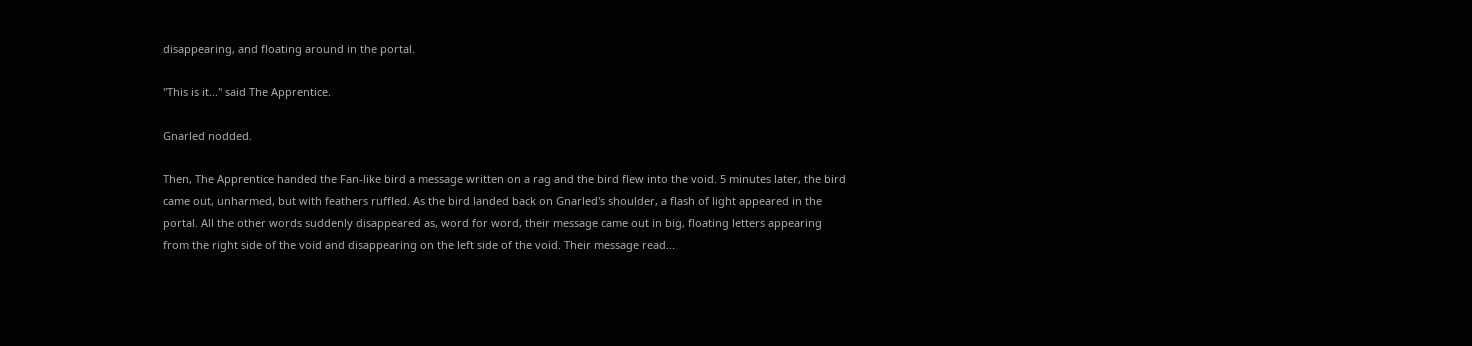disappearing, and floating around in the portal.

"This is it..." said The Apprentice.

Gnarled nodded.

Then, The Apprentice handed the Fan-like bird a message written on a rag and the bird flew into the void. 5 minutes later, the bird came out, unharmed, but with feathers ruffled. As the bird landed back on Gnarled's shoulder, a flash of light appeared in the portal. All the other words suddenly disappeared as, word for word, their message came out in big, floating letters appearing from the right side of the void and disappearing on the left side of the void. Their message read...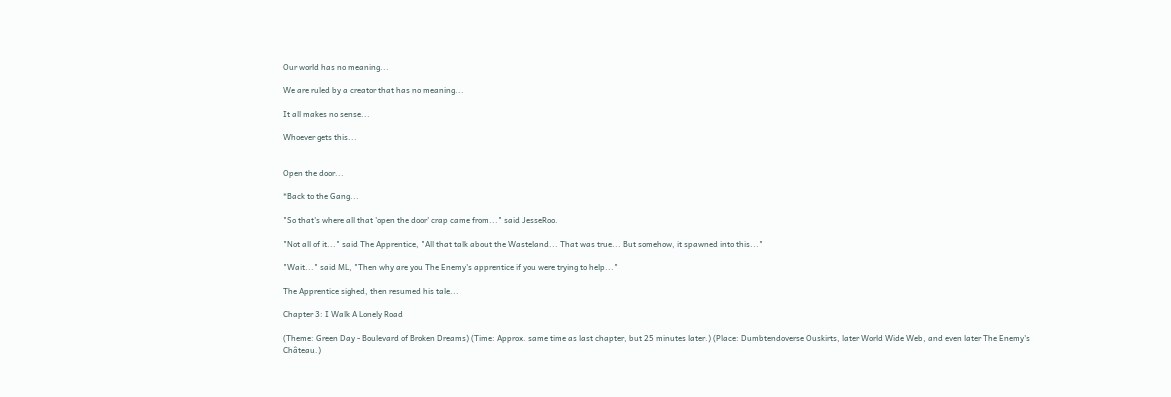Our world has no meaning...

We are ruled by a creator that has no meaning...

It all makes no sense...

Whoever gets this...


Open the door...

*Back to the Gang...

"So that's where all that 'open the door' crap came from..." said JesseRoo.

"Not all of it..." said The Apprentice, "All that talk about the Wasteland... That was true... But somehow, it spawned into this..."

"Wait..." said ML, "Then why are you The Enemy's apprentice if you were trying to help..."

The Apprentice sighed, then resumed his tale...

Chapter 3: I Walk A Lonely Road

(Theme: Green Day - Boulevard of Broken Dreams) (Time: Approx. same time as last chapter, but 25 minutes later.) (Place: Dumbtendoverse Ouskirts, later World Wide Web, and even later The Enemy's Château.)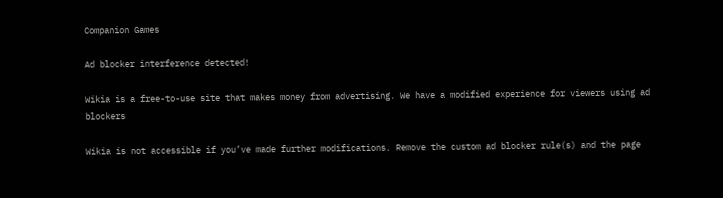Companion Games

Ad blocker interference detected!

Wikia is a free-to-use site that makes money from advertising. We have a modified experience for viewers using ad blockers

Wikia is not accessible if you’ve made further modifications. Remove the custom ad blocker rule(s) and the page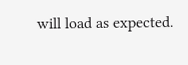will load as expected.